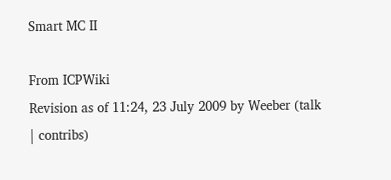Smart MC II

From ICPWiki
Revision as of 11:24, 23 July 2009 by Weeber (talk | contribs)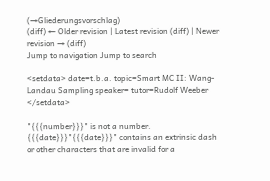(→Gliederungsvorschlag)
(diff) ← Older revision | Latest revision (diff) | Newer revision → (diff)
Jump to navigation Jump to search

<setdata> date=t.b.a. topic=Smart MC II: Wang-Landau Sampling speaker= tutor=Rudolf Weeber </setdata>

"{{{number}}}" is not a number.
{{{date}}}"{{{date}}}" contains an extrinsic dash or other characters that are invalid for a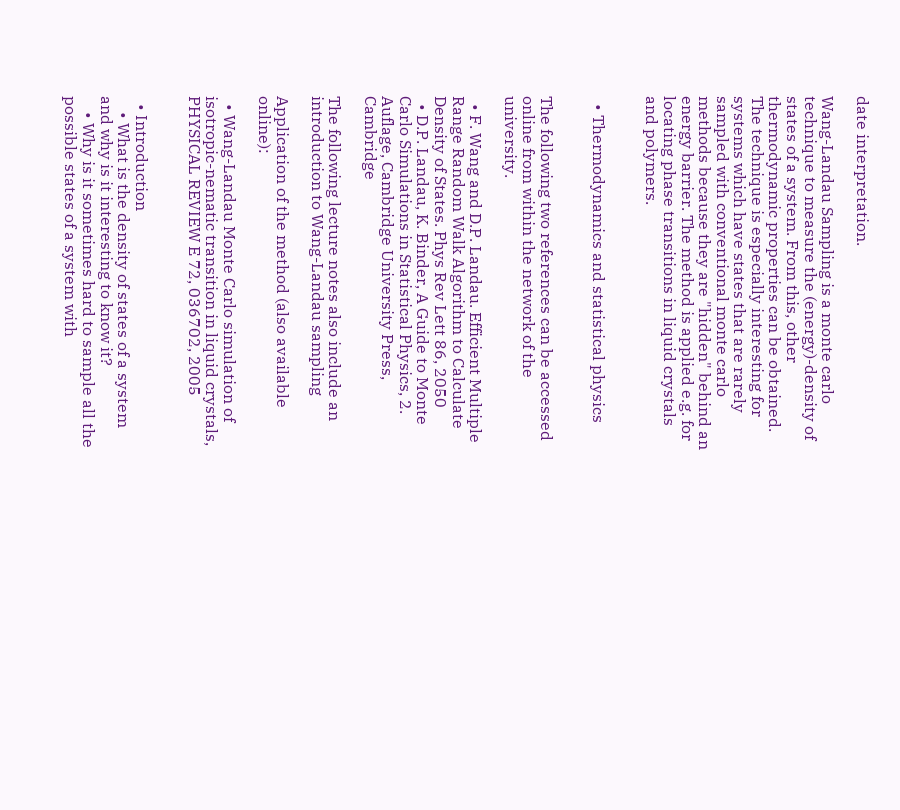date interpretation.

Wang-Landau Sampling is a monte carlo technique to measure the (energy)-density of states of a system. From this, other thermodynamic properties can be obtained. The technique is especially interesting for systems which have states that are rarely sampled with conventional monte carlo methods because they are "hidden" behind an energy barrier. The method is applied e.g. for locating phase transitions in liquid crystals and polymers.


  • Thermodynamics and statistical physics


The following two references can be accessed online from within the network of the university.

  • F. Wang and D.P. Landau. Efficient Multiple Range Random Walk Algorithm to Calculate Density of States. Phys Rev Lett 86, 2050
  • D.P. Landau, K. Binder, A Guide to Monte Carlo Simulations in Statistical Physics, 2. Auflage, Cambridge University Press, Cambridge

The following lecture notes also include an introduction to Wang-Landau sampling

Application of the method (also available online):

  • Wang-Landau Monte Carlo simulation of isotropic-nematic transition in liquid crystals, PHYSICAL REVIEW E 72, 036702, 2005


  • Introduction
    • What is the density of states of a system and why is it interesting to know it?
    • Why is it sometimes hard to sample all the possible states of a system with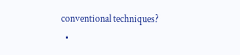conventional techniques?
  •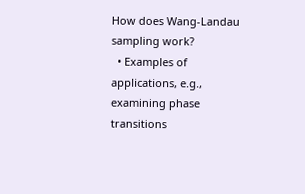How does Wang-Landau sampling work?
  • Examples of applications, e.g., examining phase transitions